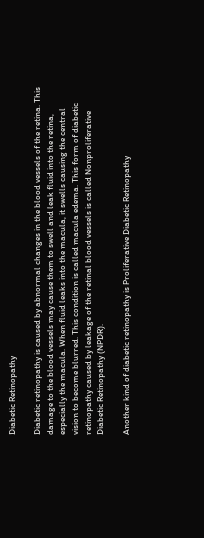Diabetic Retinopathy

Diabetic retinopathy is caused by abnormal changes in the blood vessels of the retina. This damage to the blood vessels may cause them to swell and leak fluid into the retina, especially the macula. When fluid leaks into the macula, it swells causing the central vision to become blurred. This condition is called macula edema. This form of diabetic retinopathy caused by leakage of the retinal blood vessels is called Nonproliferative Diabetic Retinopathy (NPDR).

Another kind of diabetic retinopathy is Proliferative Diabetic Retinopathy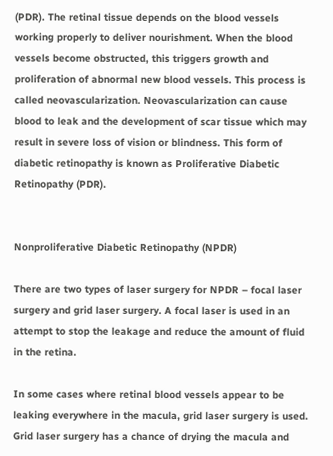(PDR). The retinal tissue depends on the blood vessels working properly to deliver nourishment. When the blood vessels become obstructed, this triggers growth and proliferation of abnormal new blood vessels. This process is called neovascularization. Neovascularization can cause blood to leak and the development of scar tissue which may result in severe loss of vision or blindness. This form of diabetic retinopathy is known as Proliferative Diabetic Retinopathy (PDR).


Nonproliferative Diabetic Retinopathy (NPDR)

There are two types of laser surgery for NPDR – focal laser surgery and grid laser surgery. A focal laser is used in an attempt to stop the leakage and reduce the amount of fluid in the retina.

In some cases where retinal blood vessels appear to be leaking everywhere in the macula, grid laser surgery is used. Grid laser surgery has a chance of drying the macula and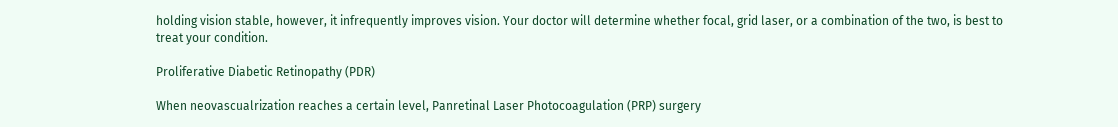holding vision stable, however, it infrequently improves vision. Your doctor will determine whether focal, grid laser, or a combination of the two, is best to treat your condition.

Proliferative Diabetic Retinopathy (PDR)

When neovascualrization reaches a certain level, Panretinal Laser Photocoagulation (PRP) surgery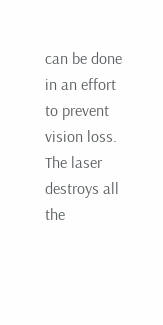can be done in an effort to prevent vision loss. The laser destroys all the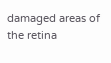damaged areas of the retina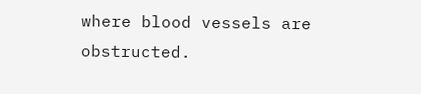where blood vessels are obstructed.